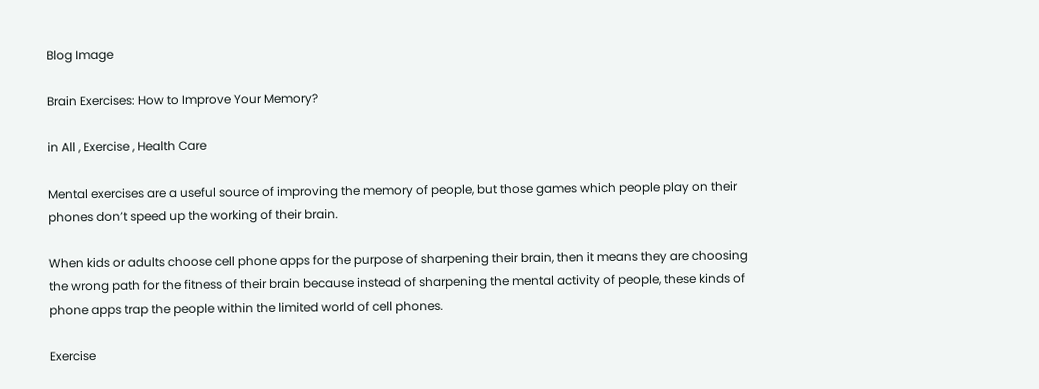Blog Image

Brain Exercises: How to Improve Your Memory?

in All , Exercise , Health Care

Mental exercises are a useful source of improving the memory of people, but those games which people play on their phones don’t speed up the working of their brain.

When kids or adults choose cell phone apps for the purpose of sharpening their brain, then it means they are choosing the wrong path for the fitness of their brain because instead of sharpening the mental activity of people, these kinds of phone apps trap the people within the limited world of cell phones.

Exercise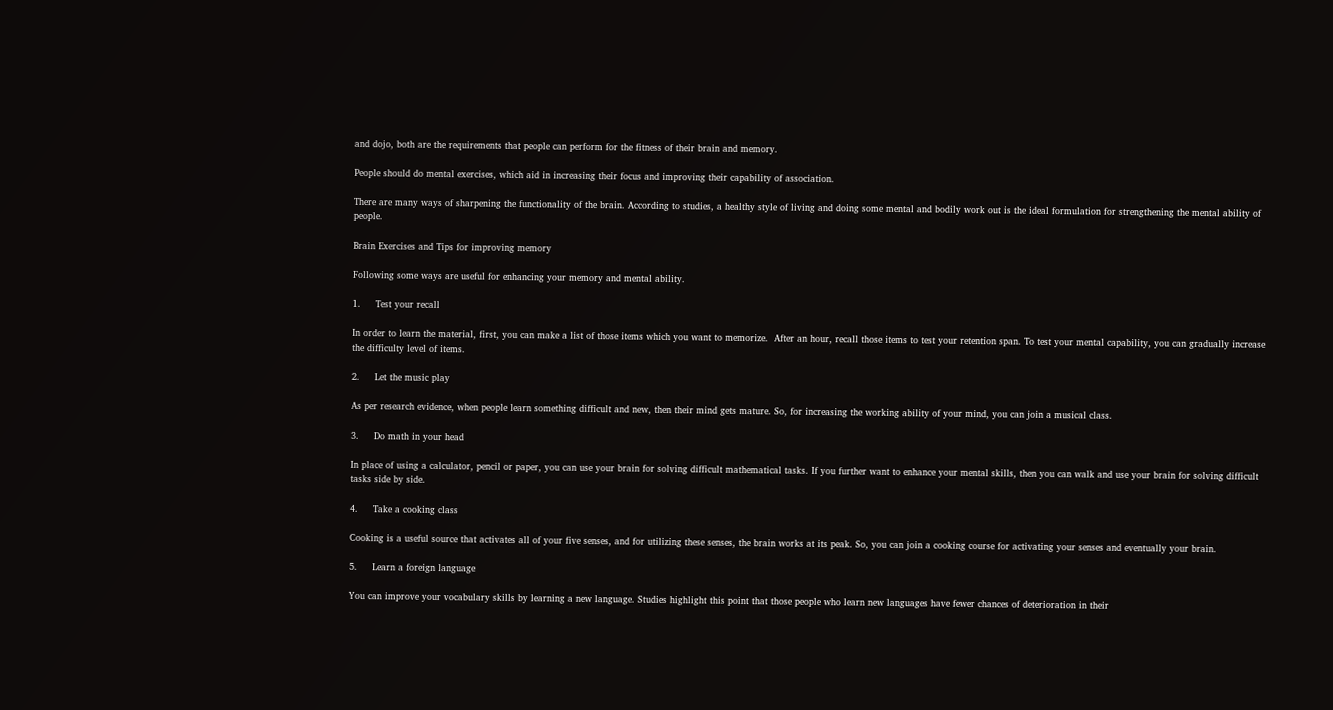and dojo, both are the requirements that people can perform for the fitness of their brain and memory.

People should do mental exercises, which aid in increasing their focus and improving their capability of association.

There are many ways of sharpening the functionality of the brain. According to studies, a healthy style of living and doing some mental and bodily work out is the ideal formulation for strengthening the mental ability of people.

Brain Exercises and Tips for improving memory

Following some ways are useful for enhancing your memory and mental ability.

1.     Test your recall

In order to learn the material, first, you can make a list of those items which you want to memorize.  After an hour, recall those items to test your retention span. To test your mental capability, you can gradually increase the difficulty level of items.

2.     Let the music play

As per research evidence, when people learn something difficult and new, then their mind gets mature. So, for increasing the working ability of your mind, you can join a musical class.

3.     Do math in your head

In place of using a calculator, pencil or paper, you can use your brain for solving difficult mathematical tasks. If you further want to enhance your mental skills, then you can walk and use your brain for solving difficult tasks side by side.

4.     Take a cooking class

Cooking is a useful source that activates all of your five senses, and for utilizing these senses, the brain works at its peak. So, you can join a cooking course for activating your senses and eventually your brain.

5.     Learn a foreign language

You can improve your vocabulary skills by learning a new language. Studies highlight this point that those people who learn new languages have fewer chances of deterioration in their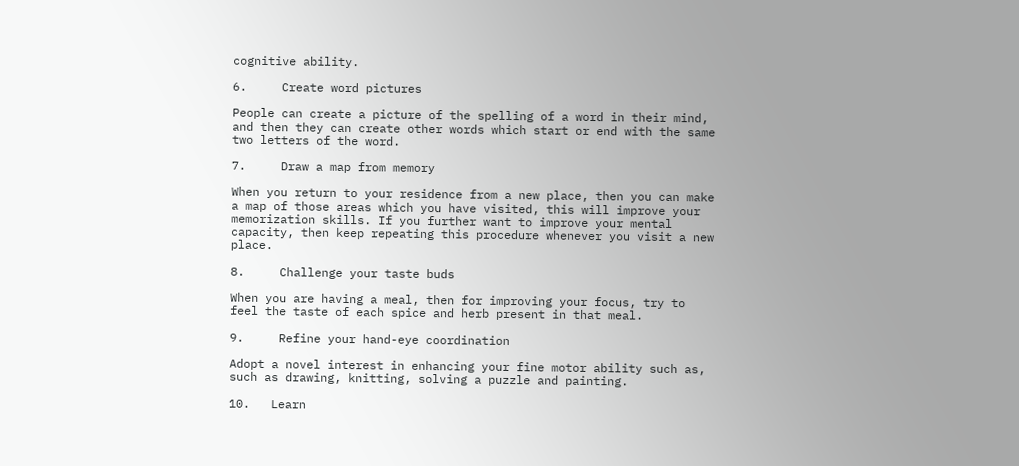cognitive ability.

6.     Create word pictures

People can create a picture of the spelling of a word in their mind, and then they can create other words which start or end with the same two letters of the word.

7.     Draw a map from memory

When you return to your residence from a new place, then you can make a map of those areas which you have visited, this will improve your memorization skills. If you further want to improve your mental capacity, then keep repeating this procedure whenever you visit a new place.

8.     Challenge your taste buds

When you are having a meal, then for improving your focus, try to feel the taste of each spice and herb present in that meal.

9.     Refine your hand-eye coordination

Adopt a novel interest in enhancing your fine motor ability such as, such as drawing, knitting, solving a puzzle and painting.

10.   Learn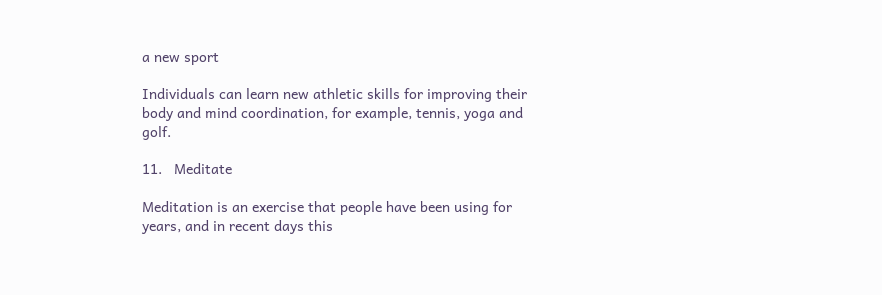a new sport

Individuals can learn new athletic skills for improving their body and mind coordination, for example, tennis, yoga and golf.

11.   Meditate

Meditation is an exercise that people have been using for years, and in recent days this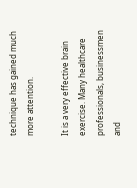technique has gained much more attention.

It is a very effective brain exercise. Many healthcare professionals, businessmen and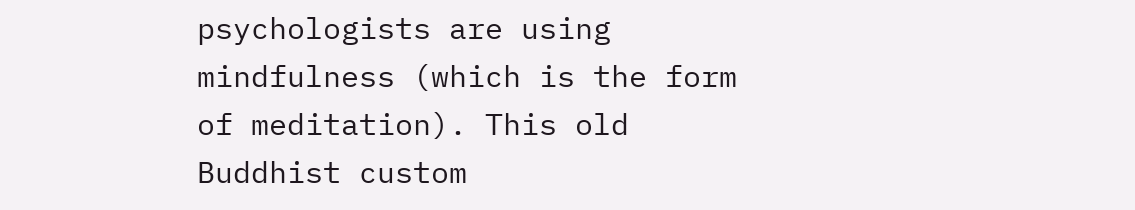psychologists are using mindfulness (which is the form of meditation). This old Buddhist custom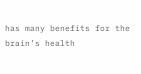has many benefits for the brain’s health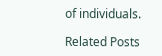of individuals.

Related Posts